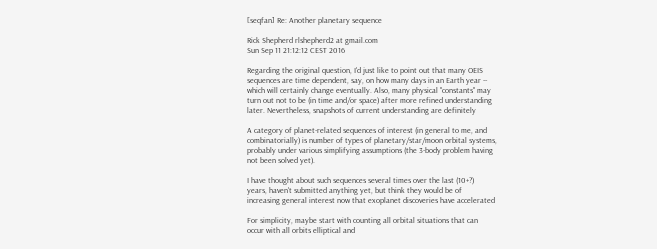[seqfan] Re: Another planetary sequence

Rick Shepherd rlshepherd2 at gmail.com
Sun Sep 11 21:12:12 CEST 2016

Regarding the original question, I'd just like to point out that many OEIS
sequences are time dependent, say, on how many days in an Earth year --
which will certainly change eventually. Also, many physical "constants" may
turn out not to be (in time and/or space) after more refined understanding
later. Nevertheless, snapshots of current understanding are definitely

A category of planet-related sequences of interest (in general to me, and
combinatorially) is number of types of planetary/star/moon orbital systems,
probably under various simplifying assumptions (the 3-body problem having
not been solved yet).

I have thought about such sequences several times over the last (10+?)
years, haven't submitted anything yet, but think they would be of
increasing general interest now that exoplanet discoveries have accelerated

For simplicity, maybe start with counting all orbital situations that can
occur with all orbits elliptical and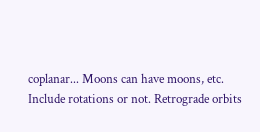coplanar... Moons can have moons, etc.
Include rotations or not. Retrograde orbits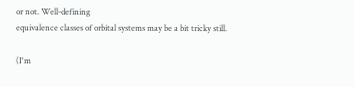or not. Well-defining
equivalence classes of orbital systems may be a bit tricky still.

(I'm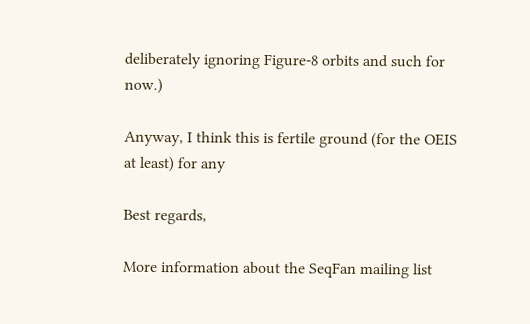deliberately ignoring Figure-8 orbits and such for now.)

Anyway, I think this is fertile ground (for the OEIS at least) for any

Best regards,

More information about the SeqFan mailing list